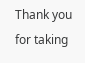Thank you for taking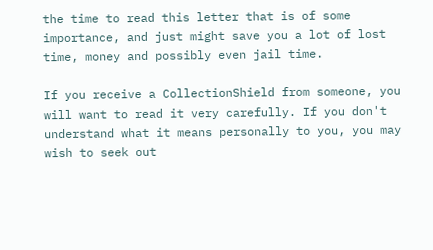the time to read this letter that is of some importance, and just might save you a lot of lost time, money and possibly even jail time.

If you receive a CollectionShield from someone, you will want to read it very carefully. If you don't understand what it means personally to you, you may wish to seek out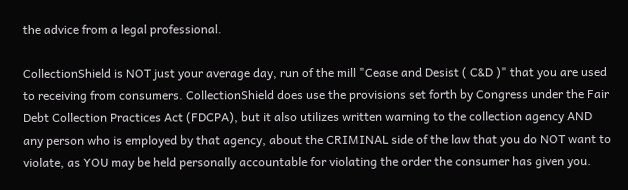the advice from a legal professional.

CollectionShield is NOT just your average day, run of the mill "Cease and Desist ( C&D )" that you are used to receiving from consumers. CollectionShield does use the provisions set forth by Congress under the Fair Debt Collection Practices Act (FDCPA), but it also utilizes written warning to the collection agency AND any person who is employed by that agency, about the CRIMINAL side of the law that you do NOT want to violate, as YOU may be held personally accountable for violating the order the consumer has given you.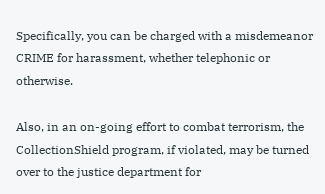Specifically, you can be charged with a misdemeanor CRIME for harassment, whether telephonic or otherwise.

Also, in an on-going effort to combat terrorism, the CollectionShield program, if violated, may be turned over to the justice department for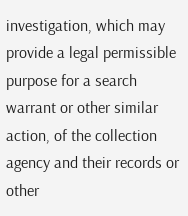investigation, which may provide a legal permissible purpose for a search warrant or other similar action, of the collection agency and their records or other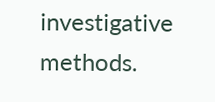investigative methods.